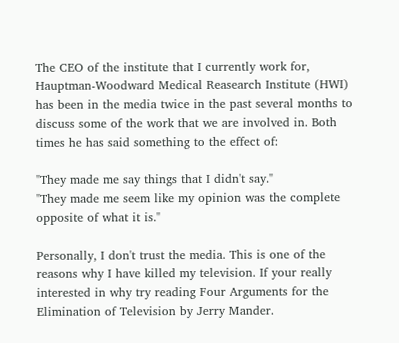The CEO of the institute that I currently work for, Hauptman-Woodward Medical Reasearch Institute (HWI) has been in the media twice in the past several months to discuss some of the work that we are involved in. Both times he has said something to the effect of:

"They made me say things that I didn't say."
"They made me seem like my opinion was the complete opposite of what it is."

Personally, I don't trust the media. This is one of the reasons why I have killed my television. If your really interested in why try reading Four Arguments for the Elimination of Television by Jerry Mander.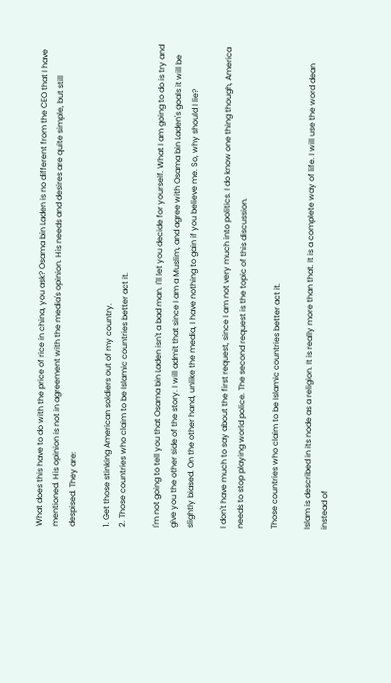What does this have to do with the price of rice in china, you ask? Osama bin Laden is no different from the CEO that I have mentioned. His opinion is not in agreement with the media's opinion. His needs and desires are quite simple, but still despised. They are:

1. Get those stinking American soldiers out of my country.
2. Those countries who claim to be Islamic countries better act it.

I'm not going to tell you that Osama bin Laden isn't a bad man. I'll let you decide for yourself. What I am going to do is try and give you the other side of the story. I will admit that since I am a Muslim, and agree with Osama bin Laden's goals it will be slightly biased. On the other hand, unlike the media, I have nothing to gain if you believe me. So, why should I lie?

I don't have much to say about the first request, since I am not very much into politics. I do know one thing though, America needs to stop playing world police. The second request is the topic of this discussion.

Those countries who claim to be Islamic countries better act it.

Islam is described in its node as a religion. It is really more than that. It is a complete way of life. I will use the word dean instead of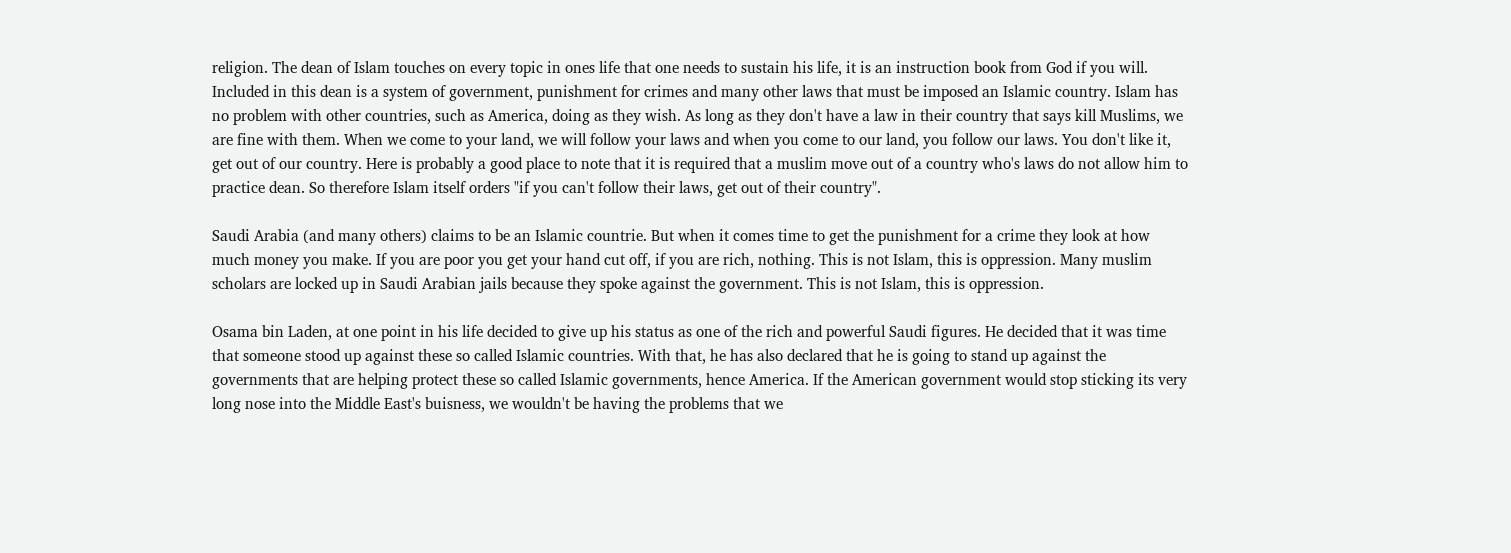religion. The dean of Islam touches on every topic in ones life that one needs to sustain his life, it is an instruction book from God if you will. Included in this dean is a system of government, punishment for crimes and many other laws that must be imposed an Islamic country. Islam has no problem with other countries, such as America, doing as they wish. As long as they don't have a law in their country that says kill Muslims, we are fine with them. When we come to your land, we will follow your laws and when you come to our land, you follow our laws. You don't like it, get out of our country. Here is probably a good place to note that it is required that a muslim move out of a country who's laws do not allow him to practice dean. So therefore Islam itself orders "if you can't follow their laws, get out of their country".

Saudi Arabia (and many others) claims to be an Islamic countrie. But when it comes time to get the punishment for a crime they look at how much money you make. If you are poor you get your hand cut off, if you are rich, nothing. This is not Islam, this is oppression. Many muslim scholars are locked up in Saudi Arabian jails because they spoke against the government. This is not Islam, this is oppression.

Osama bin Laden, at one point in his life decided to give up his status as one of the rich and powerful Saudi figures. He decided that it was time that someone stood up against these so called Islamic countries. With that, he has also declared that he is going to stand up against the governments that are helping protect these so called Islamic governments, hence America. If the American government would stop sticking its very long nose into the Middle East's buisness, we wouldn't be having the problems that we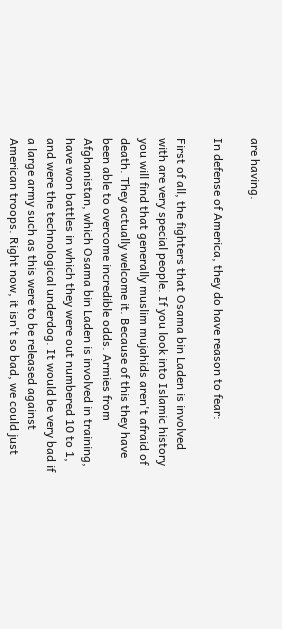are having.

In defense of America, they do have reason to fear:

First of all, the fighters that Osama bin Laden is involved with are very special people. If you look into Islamic history you will find that generally muslim mujahids aren't afraid of death. They actually welcome it. Because of this they have been able to overcome incredible odds. Armies from Afghanistan, which Osama bin Laden is involved in training, have won battles in which they were out numbered 10 to 1, and were the technological underdog. It would be very bad if a large army such as this were to be released against American troops. Right now, it isn't so bad, we could just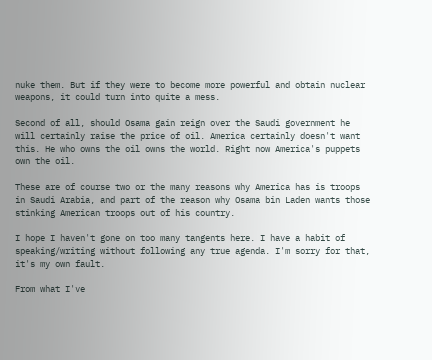nuke them. But if they were to become more powerful and obtain nuclear weapons, it could turn into quite a mess.

Second of all, should Osama gain reign over the Saudi government he will certainly raise the price of oil. America certainly doesn't want this. He who owns the oil owns the world. Right now America's puppets own the oil.

These are of course two or the many reasons why America has is troops in Saudi Arabia, and part of the reason why Osama bin Laden wants those stinking American troops out of his country.

I hope I haven't gone on too many tangents here. I have a habit of speaking/writing without following any true agenda. I'm sorry for that, it's my own fault.

From what I've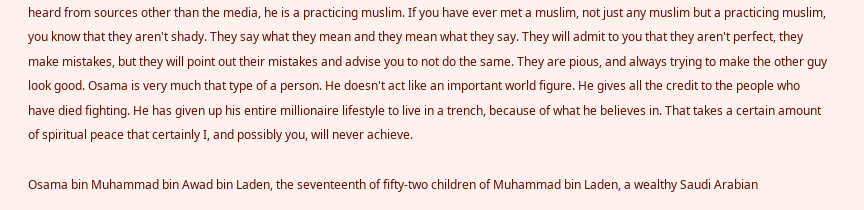heard from sources other than the media, he is a practicing muslim. If you have ever met a muslim, not just any muslim but a practicing muslim, you know that they aren't shady. They say what they mean and they mean what they say. They will admit to you that they aren't perfect, they make mistakes, but they will point out their mistakes and advise you to not do the same. They are pious, and always trying to make the other guy look good. Osama is very much that type of a person. He doesn't act like an important world figure. He gives all the credit to the people who have died fighting. He has given up his entire millionaire lifestyle to live in a trench, because of what he believes in. That takes a certain amount of spiritual peace that certainly I, and possibly you, will never achieve.

Osama bin Muhammad bin Awad bin Laden, the seventeenth of fifty-two children of Muhammad bin Laden, a wealthy Saudi Arabian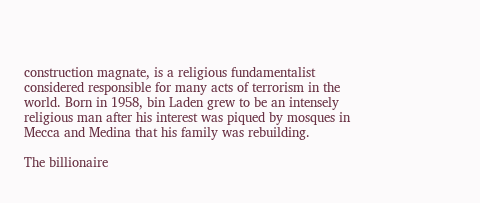construction magnate, is a religious fundamentalist considered responsible for many acts of terrorism in the world. Born in 1958, bin Laden grew to be an intensely religious man after his interest was piqued by mosques in Mecca and Medina that his family was rebuilding.

The billionaire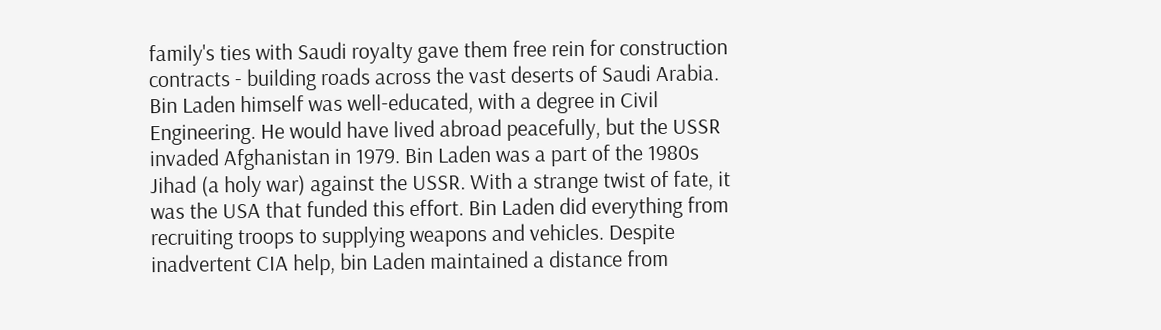family's ties with Saudi royalty gave them free rein for construction contracts - building roads across the vast deserts of Saudi Arabia. Bin Laden himself was well-educated, with a degree in Civil Engineering. He would have lived abroad peacefully, but the USSR invaded Afghanistan in 1979. Bin Laden was a part of the 1980s Jihad (a holy war) against the USSR. With a strange twist of fate, it was the USA that funded this effort. Bin Laden did everything from recruiting troops to supplying weapons and vehicles. Despite inadvertent CIA help, bin Laden maintained a distance from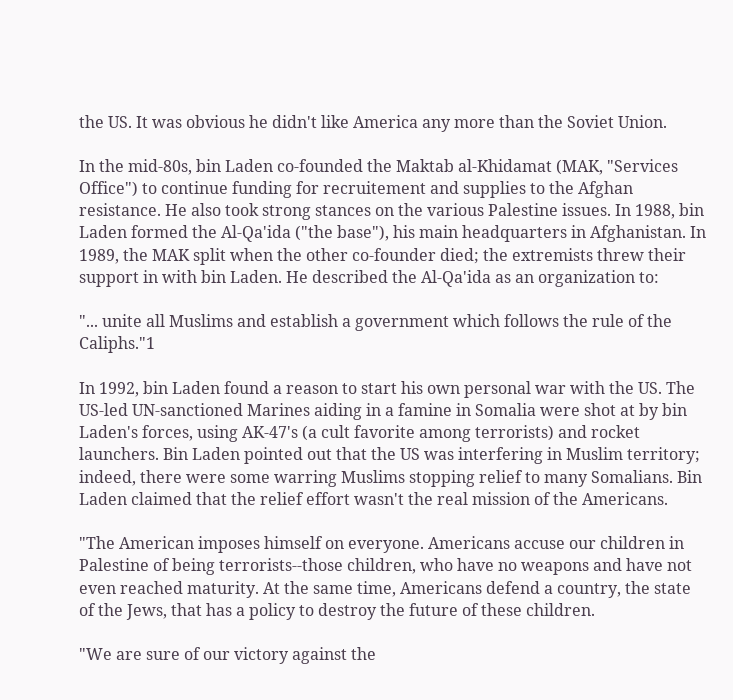the US. It was obvious he didn't like America any more than the Soviet Union.

In the mid-80s, bin Laden co-founded the Maktab al-Khidamat (MAK, "Services Office") to continue funding for recruitement and supplies to the Afghan resistance. He also took strong stances on the various Palestine issues. In 1988, bin Laden formed the Al-Qa'ida ("the base"), his main headquarters in Afghanistan. In 1989, the MAK split when the other co-founder died; the extremists threw their support in with bin Laden. He described the Al-Qa'ida as an organization to:

"... unite all Muslims and establish a government which follows the rule of the Caliphs."1

In 1992, bin Laden found a reason to start his own personal war with the US. The US-led UN-sanctioned Marines aiding in a famine in Somalia were shot at by bin Laden's forces, using AK-47's (a cult favorite among terrorists) and rocket launchers. Bin Laden pointed out that the US was interfering in Muslim territory; indeed, there were some warring Muslims stopping relief to many Somalians. Bin Laden claimed that the relief effort wasn't the real mission of the Americans.

"The American imposes himself on everyone. Americans accuse our children in Palestine of being terrorists--those children, who have no weapons and have not even reached maturity. At the same time, Americans defend a country, the state of the Jews, that has a policy to destroy the future of these children.

"We are sure of our victory against the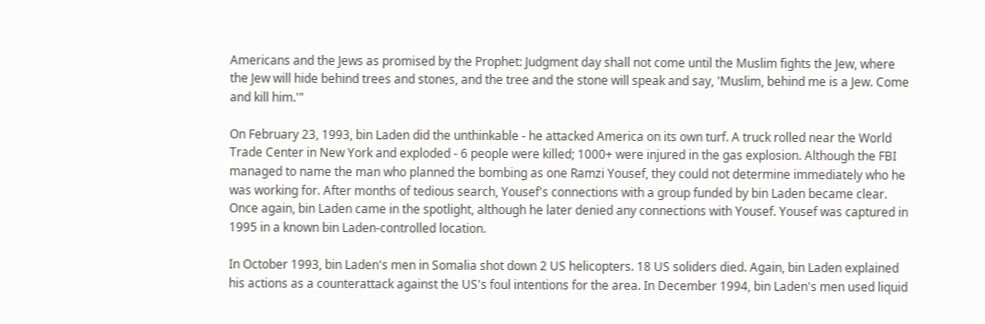Americans and the Jews as promised by the Prophet: Judgment day shall not come until the Muslim fights the Jew, where the Jew will hide behind trees and stones, and the tree and the stone will speak and say, 'Muslim, behind me is a Jew. Come and kill him.'"

On February 23, 1993, bin Laden did the unthinkable - he attacked America on its own turf. A truck rolled near the World Trade Center in New York and exploded - 6 people were killed; 1000+ were injured in the gas explosion. Although the FBI managed to name the man who planned the bombing as one Ramzi Yousef, they could not determine immediately who he was working for. After months of tedious search, Yousef's connections with a group funded by bin Laden became clear. Once again, bin Laden came in the spotlight, although he later denied any connections with Yousef. Yousef was captured in 1995 in a known bin Laden-controlled location.

In October 1993, bin Laden's men in Somalia shot down 2 US helicopters. 18 US soliders died. Again, bin Laden explained his actions as a counterattack against the US's foul intentions for the area. In December 1994, bin Laden's men used liquid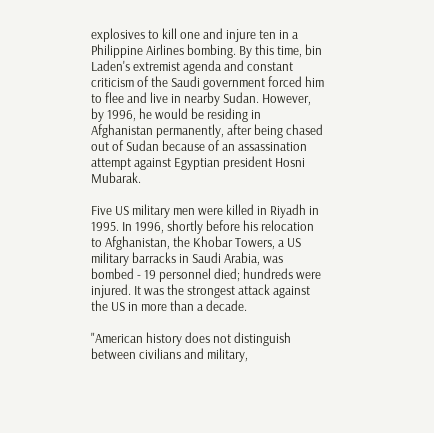explosives to kill one and injure ten in a Philippine Airlines bombing. By this time, bin Laden's extremist agenda and constant criticism of the Saudi government forced him to flee and live in nearby Sudan. However, by 1996, he would be residing in Afghanistan permanently, after being chased out of Sudan because of an assassination attempt against Egyptian president Hosni Mubarak.

Five US military men were killed in Riyadh in 1995. In 1996, shortly before his relocation to Afghanistan, the Khobar Towers, a US military barracks in Saudi Arabia, was bombed - 19 personnel died; hundreds were injured. It was the strongest attack against the US in more than a decade.

"American history does not distinguish between civilians and military,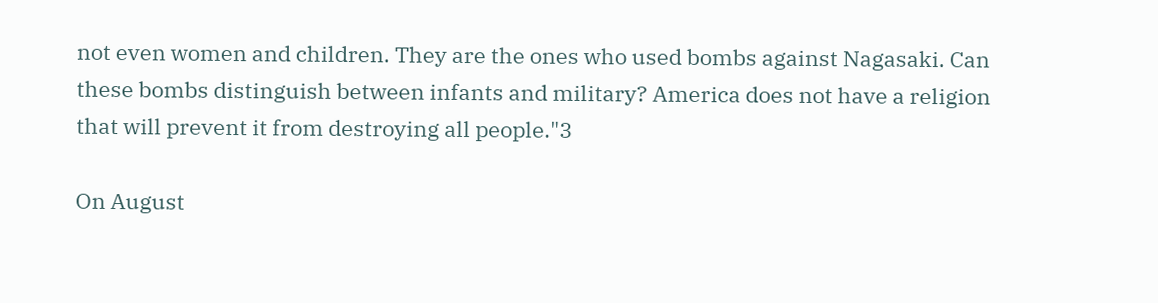not even women and children. They are the ones who used bombs against Nagasaki. Can these bombs distinguish between infants and military? America does not have a religion that will prevent it from destroying all people."3

On August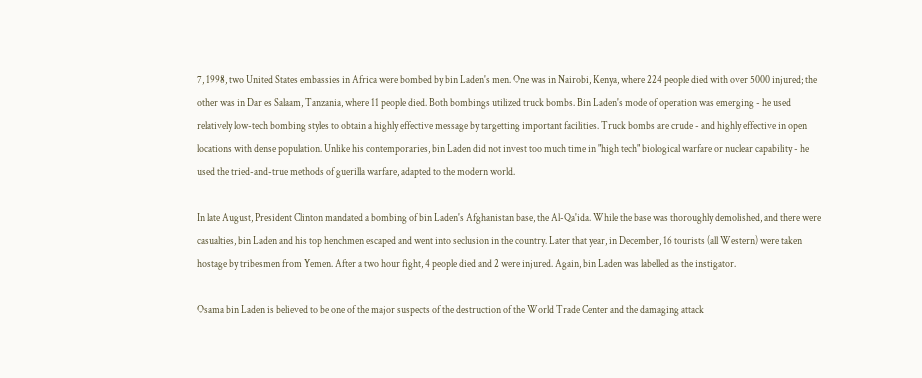7, 1998, two United States embassies in Africa were bombed by bin Laden's men. One was in Nairobi, Kenya, where 224 people died with over 5000 injured; the other was in Dar es Salaam, Tanzania, where 11 people died. Both bombings utilized truck bombs. Bin Laden's mode of operation was emerging - he used relatively low-tech bombing styles to obtain a highly effective message by targetting important facilities. Truck bombs are crude - and highly effective in open locations with dense population. Unlike his contemporaries, bin Laden did not invest too much time in "high tech" biological warfare or nuclear capability - he used the tried-and-true methods of guerilla warfare, adapted to the modern world.

In late August, President Clinton mandated a bombing of bin Laden's Afghanistan base, the Al-Qa'ida. While the base was thoroughly demolished, and there were casualties, bin Laden and his top henchmen escaped and went into seclusion in the country. Later that year, in December, 16 tourists (all Western) were taken hostage by tribesmen from Yemen. After a two hour fight, 4 people died and 2 were injured. Again, bin Laden was labelled as the instigator.

Osama bin Laden is believed to be one of the major suspects of the destruction of the World Trade Center and the damaging attack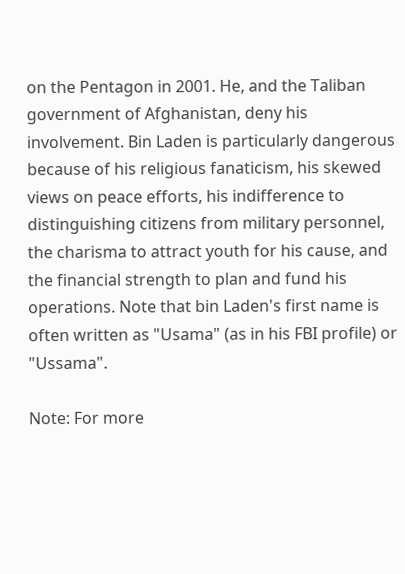on the Pentagon in 2001. He, and the Taliban government of Afghanistan, deny his involvement. Bin Laden is particularly dangerous because of his religious fanaticism, his skewed views on peace efforts, his indifference to distinguishing citizens from military personnel, the charisma to attract youth for his cause, and the financial strength to plan and fund his operations. Note that bin Laden's first name is often written as "Usama" (as in his FBI profile) or "Ussama".

Note: For more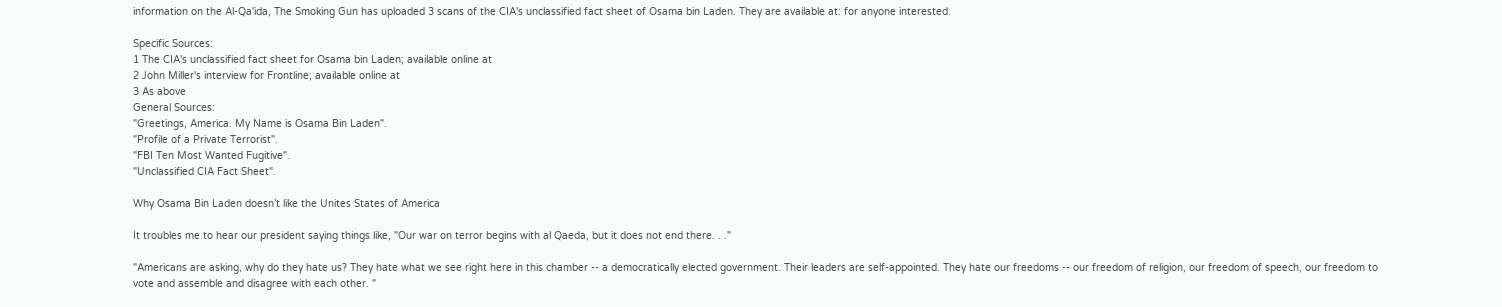information on the Al-Qa'ida, The Smoking Gun has uploaded 3 scans of the CIA's unclassified fact sheet of Osama bin Laden. They are available at: for anyone interested.

Specific Sources:
1 The CIA's unclassified fact sheet for Osama bin Laden; available online at
2 John Miller's interview for Frontline; available online at
3 As above
General Sources:
"Greetings, America. My Name is Osama Bin Laden".
"Profile of a Private Terrorist".
"FBI Ten Most Wanted Fugitive".
"Unclassified CIA Fact Sheet".

Why Osama Bin Laden doesn’t like the Unites States of America

It troubles me to hear our president saying things like, "Our war on terror begins with al Qaeda, but it does not end there. . ."

"Americans are asking, why do they hate us? They hate what we see right here in this chamber -- a democratically elected government. Their leaders are self-appointed. They hate our freedoms -- our freedom of religion, our freedom of speech, our freedom to vote and assemble and disagree with each other. "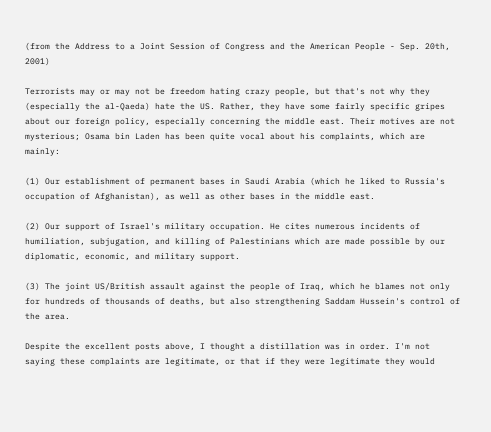(from the Address to a Joint Session of Congress and the American People - Sep. 20th, 2001)

Terrorists may or may not be freedom hating crazy people, but that's not why they (especially the al-Qaeda) hate the US. Rather, they have some fairly specific gripes about our foreign policy, especially concerning the middle east. Their motives are not mysterious; Osama bin Laden has been quite vocal about his complaints, which are mainly:

(1) Our establishment of permanent bases in Saudi Arabia (which he liked to Russia's occupation of Afghanistan), as well as other bases in the middle east.

(2) Our support of Israel's military occupation. He cites numerous incidents of humiliation, subjugation, and killing of Palestinians which are made possible by our diplomatic, economic, and military support.

(3) The joint US/British assault against the people of Iraq, which he blames not only for hundreds of thousands of deaths, but also strengthening Saddam Hussein's control of the area.

Despite the excellent posts above, I thought a distillation was in order. I'm not saying these complaints are legitimate, or that if they were legitimate they would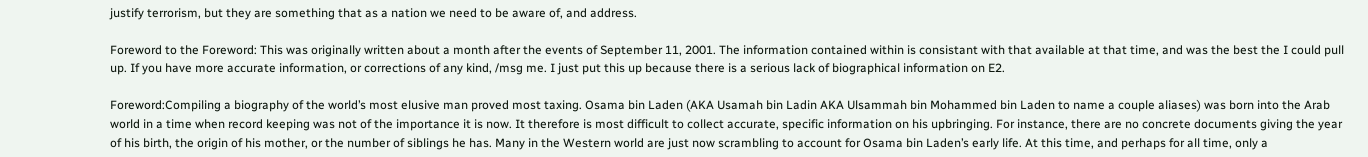justify terrorism, but they are something that as a nation we need to be aware of, and address.

Foreword to the Foreword: This was originally written about a month after the events of September 11, 2001. The information contained within is consistant with that available at that time, and was the best the I could pull up. If you have more accurate information, or corrections of any kind, /msg me. I just put this up because there is a serious lack of biographical information on E2.

Foreword:Compiling a biography of the world’s most elusive man proved most taxing. Osama bin Laden (AKA Usamah bin Ladin AKA Ulsammah bin Mohammed bin Laden to name a couple aliases) was born into the Arab world in a time when record keeping was not of the importance it is now. It therefore is most difficult to collect accurate, specific information on his upbringing. For instance, there are no concrete documents giving the year of his birth, the origin of his mother, or the number of siblings he has. Many in the Western world are just now scrambling to account for Osama bin Laden’s early life. At this time, and perhaps for all time, only a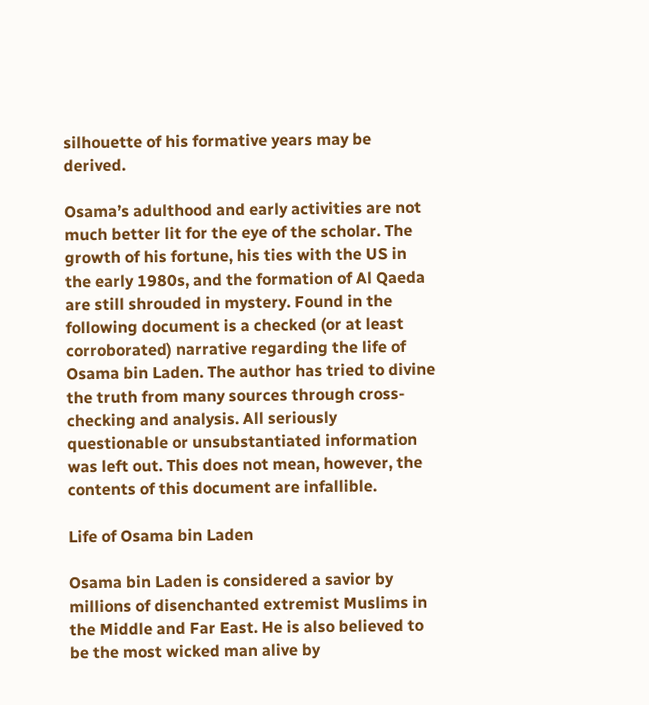silhouette of his formative years may be derived.

Osama’s adulthood and early activities are not much better lit for the eye of the scholar. The growth of his fortune, his ties with the US in the early 1980s, and the formation of Al Qaeda are still shrouded in mystery. Found in the following document is a checked (or at least corroborated) narrative regarding the life of Osama bin Laden. The author has tried to divine the truth from many sources through cross-checking and analysis. All seriously questionable or unsubstantiated information was left out. This does not mean, however, the contents of this document are infallible.

Life of Osama bin Laden

Osama bin Laden is considered a savior by millions of disenchanted extremist Muslims in the Middle and Far East. He is also believed to be the most wicked man alive by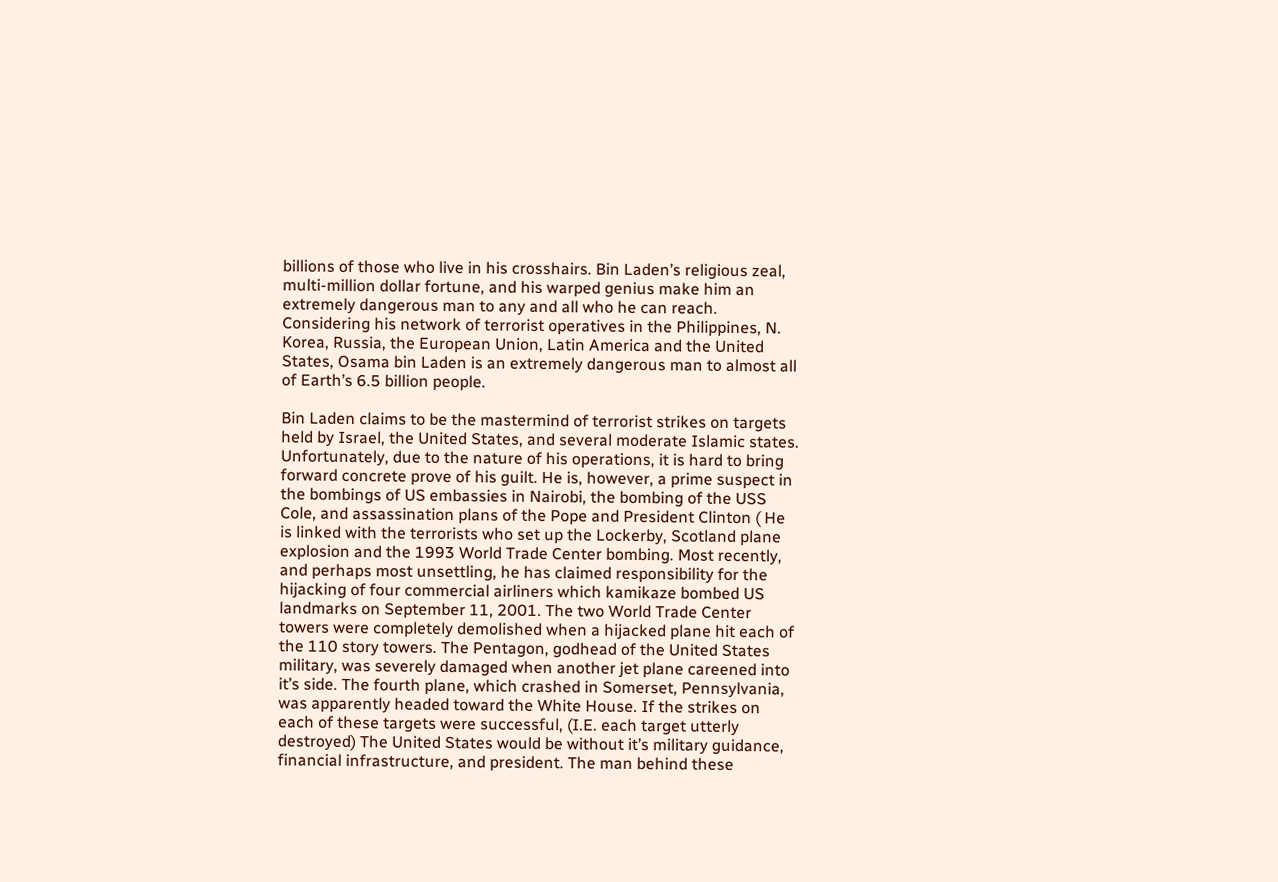billions of those who live in his crosshairs. Bin Laden’s religious zeal, multi-million dollar fortune, and his warped genius make him an extremely dangerous man to any and all who he can reach. Considering his network of terrorist operatives in the Philippines, N. Korea, Russia, the European Union, Latin America and the United States, Osama bin Laden is an extremely dangerous man to almost all of Earth’s 6.5 billion people.

Bin Laden claims to be the mastermind of terrorist strikes on targets held by Israel, the United States, and several moderate Islamic states. Unfortunately, due to the nature of his operations, it is hard to bring forward concrete prove of his guilt. He is, however, a prime suspect in the bombings of US embassies in Nairobi, the bombing of the USS Cole, and assassination plans of the Pope and President Clinton ( He is linked with the terrorists who set up the Lockerby, Scotland plane explosion and the 1993 World Trade Center bombing. Most recently, and perhaps most unsettling, he has claimed responsibility for the hijacking of four commercial airliners which kamikaze bombed US landmarks on September 11, 2001. The two World Trade Center towers were completely demolished when a hijacked plane hit each of the 110 story towers. The Pentagon, godhead of the United States military, was severely damaged when another jet plane careened into it’s side. The fourth plane, which crashed in Somerset, Pennsylvania, was apparently headed toward the White House. If the strikes on each of these targets were successful, (I.E. each target utterly destroyed) The United States would be without it’s military guidance, financial infrastructure, and president. The man behind these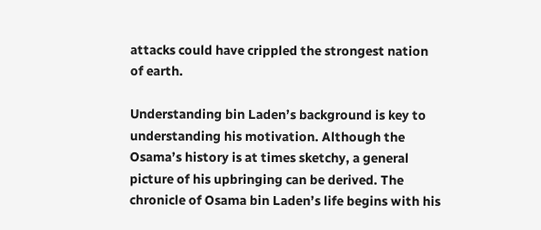attacks could have crippled the strongest nation of earth.

Understanding bin Laden’s background is key to understanding his motivation. Although the Osama’s history is at times sketchy, a general picture of his upbringing can be derived. The chronicle of Osama bin Laden’s life begins with his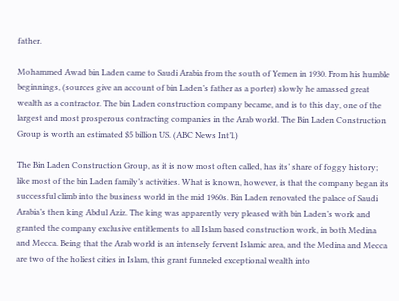father.

Mohammed Awad bin Laden came to Saudi Arabia from the south of Yemen in 1930. From his humble beginnings, (sources give an account of bin Laden’s father as a porter) slowly he amassed great wealth as a contractor. The bin Laden construction company became, and is to this day, one of the largest and most prosperous contracting companies in the Arab world. The Bin Laden Construction Group is worth an estimated $5 billion US. (ABC News Int’l.)

The Bin Laden Construction Group, as it is now most often called, has its’ share of foggy history; like most of the bin Laden family’s activities. What is known, however, is that the company began its successful climb into the business world in the mid 1960s. Bin Laden renovated the palace of Saudi Arabia’s then king Abdul Aziz. The king was apparently very pleased with bin Laden’s work and granted the company exclusive entitlements to all Islam based construction work, in both Medina and Mecca. Being that the Arab world is an intensely fervent Islamic area, and the Medina and Mecca are two of the holiest cities in Islam, this grant funneled exceptional wealth into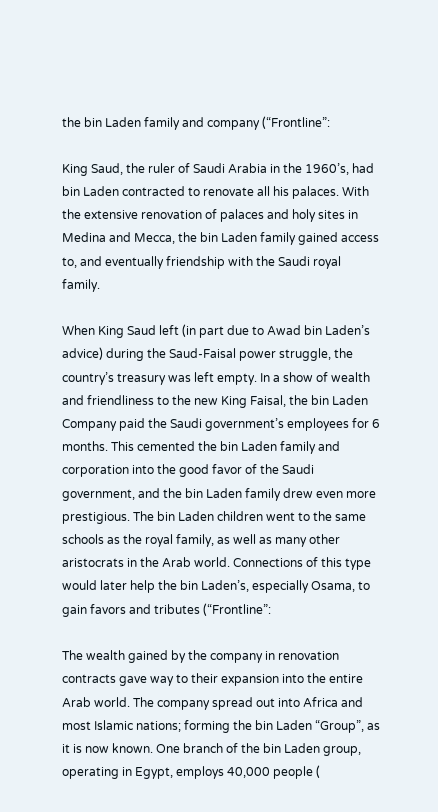the bin Laden family and company (“Frontline”:

King Saud, the ruler of Saudi Arabia in the 1960’s, had bin Laden contracted to renovate all his palaces. With the extensive renovation of palaces and holy sites in Medina and Mecca, the bin Laden family gained access to, and eventually friendship with the Saudi royal family.

When King Saud left (in part due to Awad bin Laden’s advice) during the Saud-Faisal power struggle, the country’s treasury was left empty. In a show of wealth and friendliness to the new King Faisal, the bin Laden Company paid the Saudi government’s employees for 6 months. This cemented the bin Laden family and corporation into the good favor of the Saudi government, and the bin Laden family drew even more prestigious. The bin Laden children went to the same schools as the royal family, as well as many other aristocrats in the Arab world. Connections of this type would later help the bin Laden’s, especially Osama, to gain favors and tributes (“Frontline”:

The wealth gained by the company in renovation contracts gave way to their expansion into the entire Arab world. The company spread out into Africa and most Islamic nations; forming the bin Laden “Group”, as it is now known. One branch of the bin Laden group, operating in Egypt, employs 40,000 people (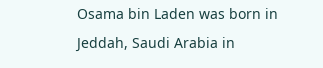Osama bin Laden was born in Jeddah, Saudi Arabia in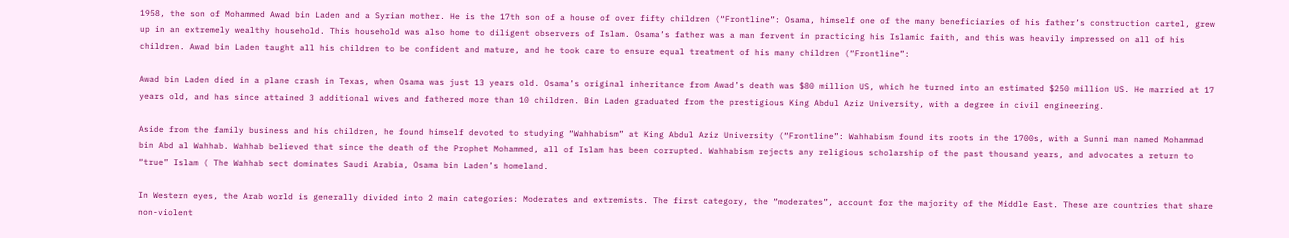1958, the son of Mohammed Awad bin Laden and a Syrian mother. He is the 17th son of a house of over fifty children (“Frontline”: Osama, himself one of the many beneficiaries of his father’s construction cartel, grew up in an extremely wealthy household. This household was also home to diligent observers of Islam. Osama’s father was a man fervent in practicing his Islamic faith, and this was heavily impressed on all of his children. Awad bin Laden taught all his children to be confident and mature, and he took care to ensure equal treatment of his many children (“Frontline”:

Awad bin Laden died in a plane crash in Texas, when Osama was just 13 years old. Osama’s original inheritance from Awad’s death was $80 million US, which he turned into an estimated $250 million US. He married at 17 years old, and has since attained 3 additional wives and fathered more than 10 children. Bin Laden graduated from the prestigious King Abdul Aziz University, with a degree in civil engineering.

Aside from the family business and his children, he found himself devoted to studying “Wahhabism” at King Abdul Aziz University (“Frontline”: Wahhabism found its roots in the 1700s, with a Sunni man named Mohammad bin Abd al Wahhab. Wahhab believed that since the death of the Prophet Mohammed, all of Islam has been corrupted. Wahhabism rejects any religious scholarship of the past thousand years, and advocates a return to “true” Islam ( The Wahhab sect dominates Saudi Arabia, Osama bin Laden’s homeland.

In Western eyes, the Arab world is generally divided into 2 main categories: Moderates and extremists. The first category, the “moderates”, account for the majority of the Middle East. These are countries that share non-violent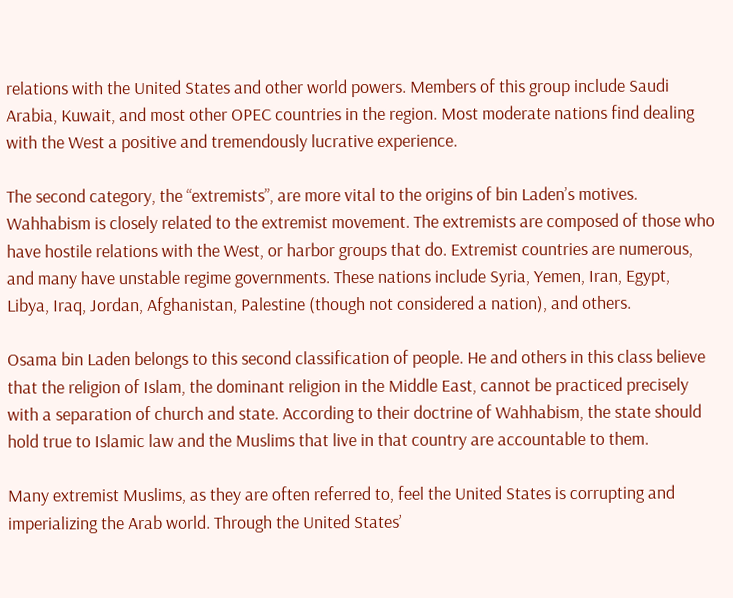relations with the United States and other world powers. Members of this group include Saudi Arabia, Kuwait, and most other OPEC countries in the region. Most moderate nations find dealing with the West a positive and tremendously lucrative experience.

The second category, the “extremists”, are more vital to the origins of bin Laden’s motives. Wahhabism is closely related to the extremist movement. The extremists are composed of those who have hostile relations with the West, or harbor groups that do. Extremist countries are numerous, and many have unstable regime governments. These nations include Syria, Yemen, Iran, Egypt, Libya, Iraq, Jordan, Afghanistan, Palestine (though not considered a nation), and others.

Osama bin Laden belongs to this second classification of people. He and others in this class believe that the religion of Islam, the dominant religion in the Middle East, cannot be practiced precisely with a separation of church and state. According to their doctrine of Wahhabism, the state should hold true to Islamic law and the Muslims that live in that country are accountable to them.

Many extremist Muslims, as they are often referred to, feel the United States is corrupting and imperializing the Arab world. Through the United States’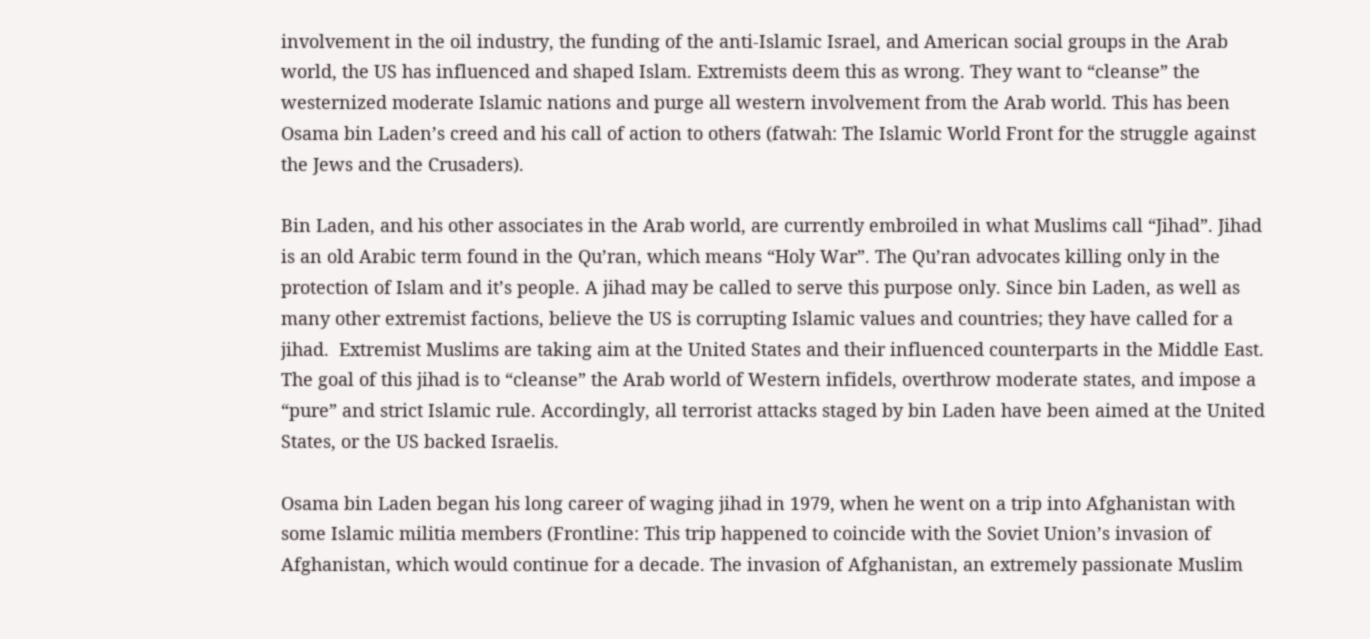involvement in the oil industry, the funding of the anti-Islamic Israel, and American social groups in the Arab world, the US has influenced and shaped Islam. Extremists deem this as wrong. They want to “cleanse” the westernized moderate Islamic nations and purge all western involvement from the Arab world. This has been Osama bin Laden’s creed and his call of action to others (fatwah: The Islamic World Front for the struggle against the Jews and the Crusaders).

Bin Laden, and his other associates in the Arab world, are currently embroiled in what Muslims call “Jihad”. Jihad is an old Arabic term found in the Qu’ran, which means “Holy War”. The Qu’ran advocates killing only in the protection of Islam and it’s people. A jihad may be called to serve this purpose only. Since bin Laden, as well as many other extremist factions, believe the US is corrupting Islamic values and countries; they have called for a jihad.  Extremist Muslims are taking aim at the United States and their influenced counterparts in the Middle East. The goal of this jihad is to “cleanse” the Arab world of Western infidels, overthrow moderate states, and impose a “pure” and strict Islamic rule. Accordingly, all terrorist attacks staged by bin Laden have been aimed at the United States, or the US backed Israelis.

Osama bin Laden began his long career of waging jihad in 1979, when he went on a trip into Afghanistan with some Islamic militia members (Frontline: This trip happened to coincide with the Soviet Union’s invasion of Afghanistan, which would continue for a decade. The invasion of Afghanistan, an extremely passionate Muslim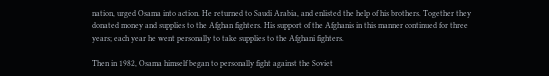nation, urged Osama into action. He returned to Saudi Arabia, and enlisted the help of his brothers. Together they donated money and supplies to the Afghan fighters. His support of the Afghanis in this manner continued for three years; each year he went personally to take supplies to the Afghani fighters.

Then in 1982, Osama himself began to personally fight against the Soviet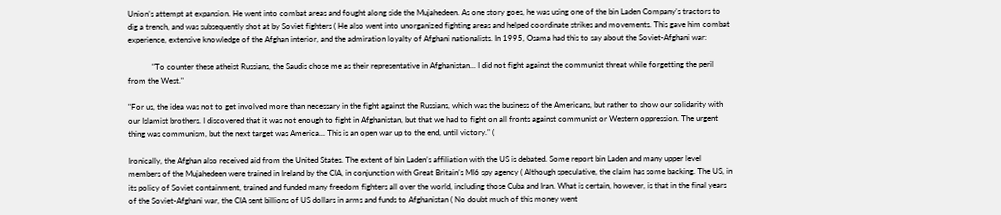Union’s attempt at expansion. He went into combat areas and fought along side the Mujahedeen. As one story goes, he was using one of the bin Laden Company’s tractors to dig a trench, and was subsequently shot at by Soviet fighters ( He also went into unorganized fighting areas and helped coordinate strikes and movements. This gave him combat experience, extensive knowledge of the Afghan interior, and the admiration loyalty of Afghani nationalists. In 1995, Osama had this to say about the Soviet-Afghani war:

            "To counter these atheist Russians, the Saudis chose me as their representative in Afghanistan... I did not fight against the communist threat while forgetting the peril from the West."

"For us, the idea was not to get involved more than necessary in the fight against the Russians, which was the business of the Americans, but rather to show our solidarity with our Islamist brothers. I discovered that it was not enough to fight in Afghanistan, but that we had to fight on all fronts against communist or Western oppression. The urgent thing was communism, but the next target was America... This is an open war up to the end, until victory." (

Ironically, the Afghan also received aid from the United States. The extent of bin Laden’s affiliation with the US is debated. Some report bin Laden and many upper level members of the Mujahedeen were trained in Ireland by the CIA, in conjunction with Great Britain’s MI6 spy agency ( Although speculative, the claim has some backing. The US, in its policy of Soviet containment, trained and funded many freedom fighters all over the world, including those Cuba and Iran. What is certain, however, is that in the final years of the Soviet-Afghani war, the CIA sent billions of US dollars in arms and funds to Afghanistan ( No doubt much of this money went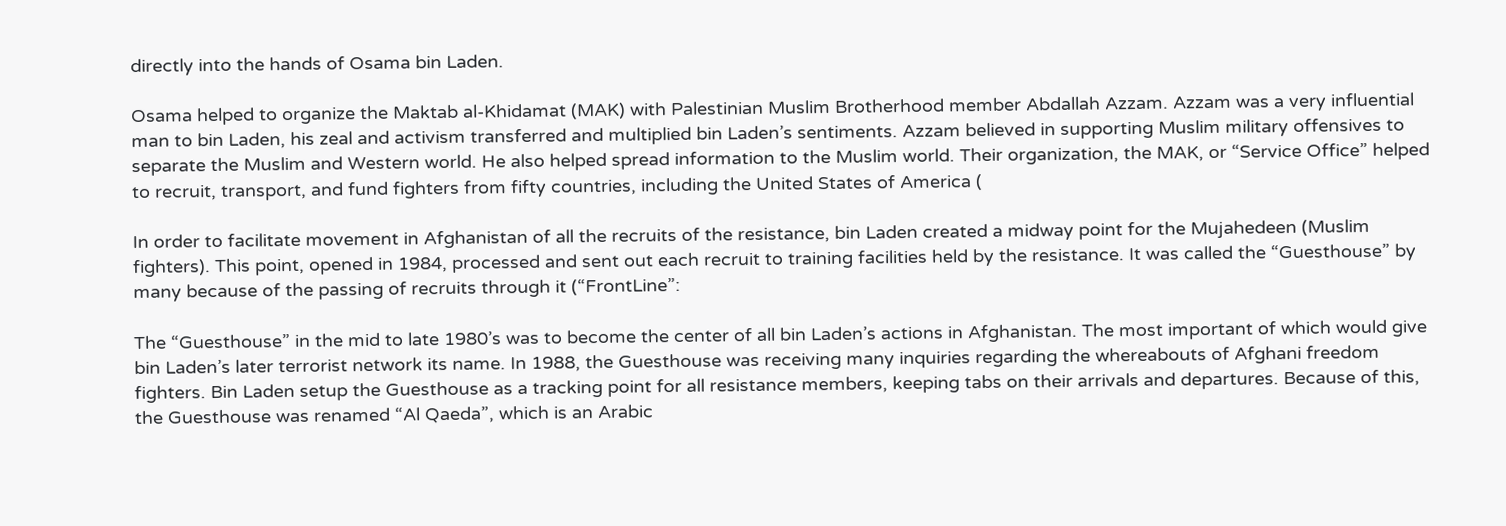directly into the hands of Osama bin Laden.

Osama helped to organize the Maktab al-Khidamat (MAK) with Palestinian Muslim Brotherhood member Abdallah Azzam. Azzam was a very influential man to bin Laden, his zeal and activism transferred and multiplied bin Laden’s sentiments. Azzam believed in supporting Muslim military offensives to separate the Muslim and Western world. He also helped spread information to the Muslim world. Their organization, the MAK, or “Service Office” helped to recruit, transport, and fund fighters from fifty countries, including the United States of America (

In order to facilitate movement in Afghanistan of all the recruits of the resistance, bin Laden created a midway point for the Mujahedeen (Muslim fighters). This point, opened in 1984, processed and sent out each recruit to training facilities held by the resistance. It was called the “Guesthouse” by many because of the passing of recruits through it (“FrontLine”:

The “Guesthouse” in the mid to late 1980’s was to become the center of all bin Laden’s actions in Afghanistan. The most important of which would give bin Laden’s later terrorist network its name. In 1988, the Guesthouse was receiving many inquiries regarding the whereabouts of Afghani freedom fighters. Bin Laden setup the Guesthouse as a tracking point for all resistance members, keeping tabs on their arrivals and departures. Because of this, the Guesthouse was renamed “Al Qaeda”, which is an Arabic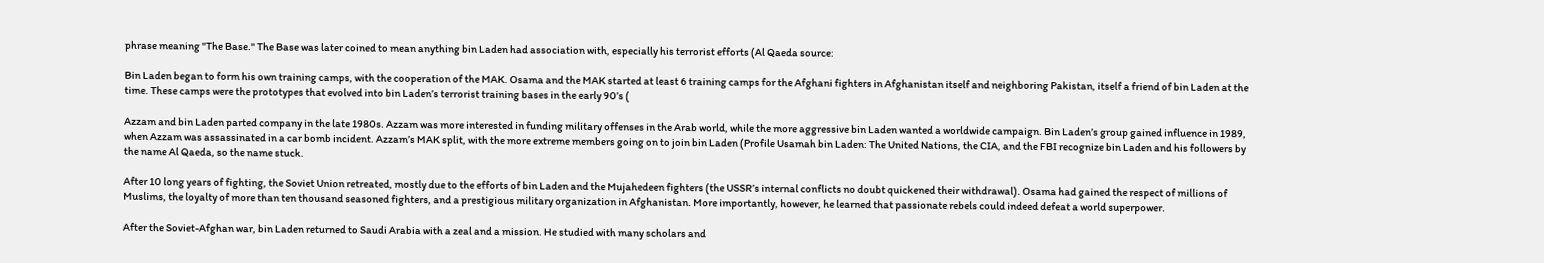phrase meaning "The Base." The Base was later coined to mean anything bin Laden had association with, especially his terrorist efforts (Al Qaeda source:

Bin Laden began to form his own training camps, with the cooperation of the MAK. Osama and the MAK started at least 6 training camps for the Afghani fighters in Afghanistan itself and neighboring Pakistan, itself a friend of bin Laden at the time. These camps were the prototypes that evolved into bin Laden’s terrorist training bases in the early 90’s (

Azzam and bin Laden parted company in the late 1980s. Azzam was more interested in funding military offenses in the Arab world, while the more aggressive bin Laden wanted a worldwide campaign. Bin Laden’s group gained influence in 1989, when Azzam was assassinated in a car bomb incident. Azzam’s MAK split, with the more extreme members going on to join bin Laden (Profile Usamah bin Laden: The United Nations, the CIA, and the FBI recognize bin Laden and his followers by the name Al Qaeda, so the name stuck.

After 10 long years of fighting, the Soviet Union retreated, mostly due to the efforts of bin Laden and the Mujahedeen fighters (the USSR’s internal conflicts no doubt quickened their withdrawal). Osama had gained the respect of millions of Muslims, the loyalty of more than ten thousand seasoned fighters, and a prestigious military organization in Afghanistan. More importantly, however, he learned that passionate rebels could indeed defeat a world superpower.

After the Soviet-Afghan war, bin Laden returned to Saudi Arabia with a zeal and a mission. He studied with many scholars and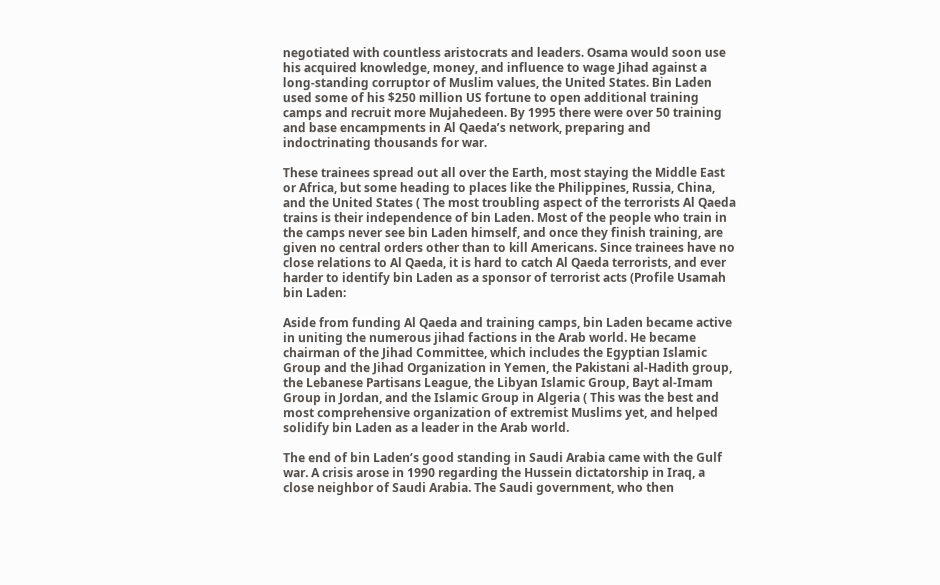negotiated with countless aristocrats and leaders. Osama would soon use his acquired knowledge, money, and influence to wage Jihad against a long-standing corruptor of Muslim values, the United States. Bin Laden used some of his $250 million US fortune to open additional training camps and recruit more Mujahedeen. By 1995 there were over 50 training and base encampments in Al Qaeda’s network, preparing and indoctrinating thousands for war.

These trainees spread out all over the Earth, most staying the Middle East or Africa, but some heading to places like the Philippines, Russia, China, and the United States ( The most troubling aspect of the terrorists Al Qaeda trains is their independence of bin Laden. Most of the people who train in the camps never see bin Laden himself, and once they finish training, are given no central orders other than to kill Americans. Since trainees have no close relations to Al Qaeda, it is hard to catch Al Qaeda terrorists, and ever harder to identify bin Laden as a sponsor of terrorist acts (Profile Usamah bin Laden:

Aside from funding Al Qaeda and training camps, bin Laden became active in uniting the numerous jihad factions in the Arab world. He became chairman of the Jihad Committee, which includes the Egyptian Islamic Group and the Jihad Organization in Yemen, the Pakistani al-Hadith group, the Lebanese Partisans League, the Libyan Islamic Group, Bayt al-Imam Group in Jordan, and the Islamic Group in Algeria ( This was the best and most comprehensive organization of extremist Muslims yet, and helped solidify bin Laden as a leader in the Arab world.

The end of bin Laden’s good standing in Saudi Arabia came with the Gulf war. A crisis arose in 1990 regarding the Hussein dictatorship in Iraq, a close neighbor of Saudi Arabia. The Saudi government, who then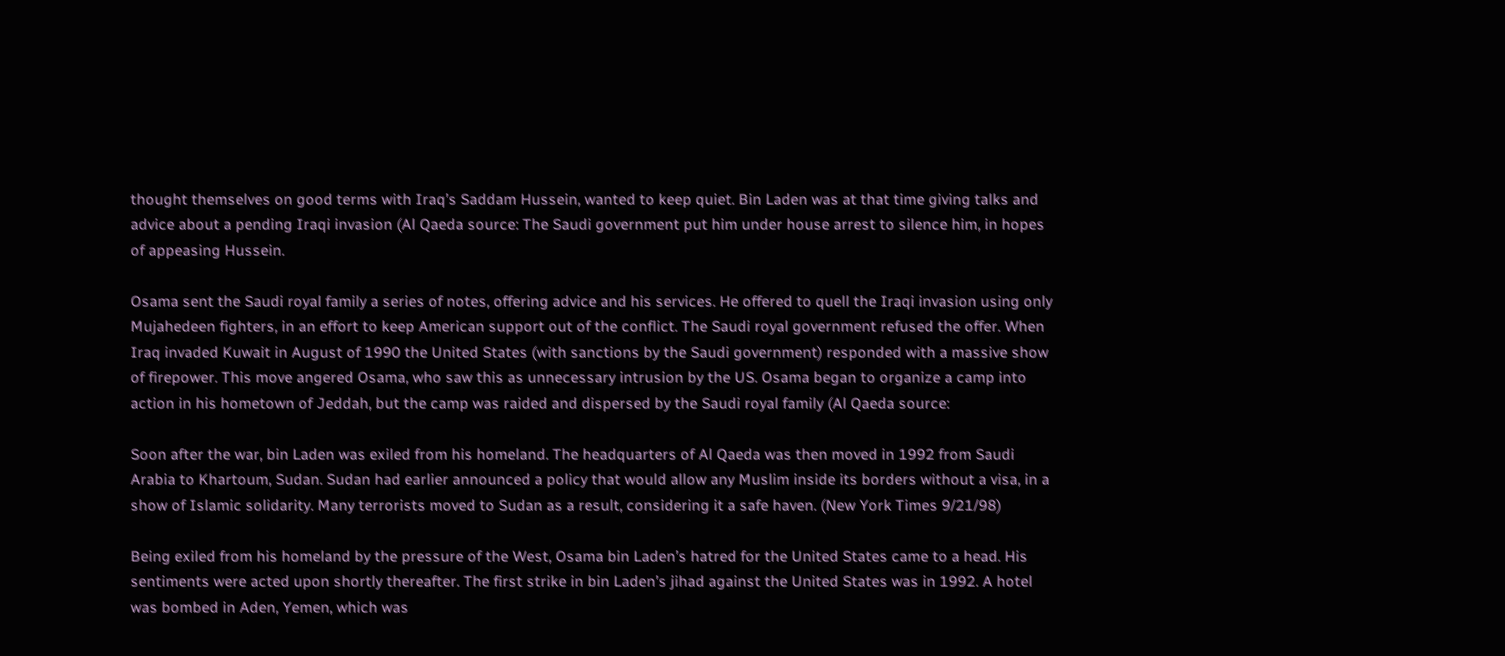thought themselves on good terms with Iraq’s Saddam Hussein, wanted to keep quiet. Bin Laden was at that time giving talks and advice about a pending Iraqi invasion (Al Qaeda source: The Saudi government put him under house arrest to silence him, in hopes of appeasing Hussein.

Osama sent the Saudi royal family a series of notes, offering advice and his services. He offered to quell the Iraqi invasion using only Mujahedeen fighters, in an effort to keep American support out of the conflict. The Saudi royal government refused the offer. When Iraq invaded Kuwait in August of 1990 the United States (with sanctions by the Saudi government) responded with a massive show of firepower. This move angered Osama, who saw this as unnecessary intrusion by the US. Osama began to organize a camp into action in his hometown of Jeddah, but the camp was raided and dispersed by the Saudi royal family (Al Qaeda source:

Soon after the war, bin Laden was exiled from his homeland. The headquarters of Al Qaeda was then moved in 1992 from Saudi Arabia to Khartoum, Sudan. Sudan had earlier announced a policy that would allow any Muslim inside its borders without a visa, in a show of Islamic solidarity. Many terrorists moved to Sudan as a result, considering it a safe haven. (New York Times 9/21/98)

Being exiled from his homeland by the pressure of the West, Osama bin Laden’s hatred for the United States came to a head. His sentiments were acted upon shortly thereafter. The first strike in bin Laden’s jihad against the United States was in 1992. A hotel was bombed in Aden, Yemen, which was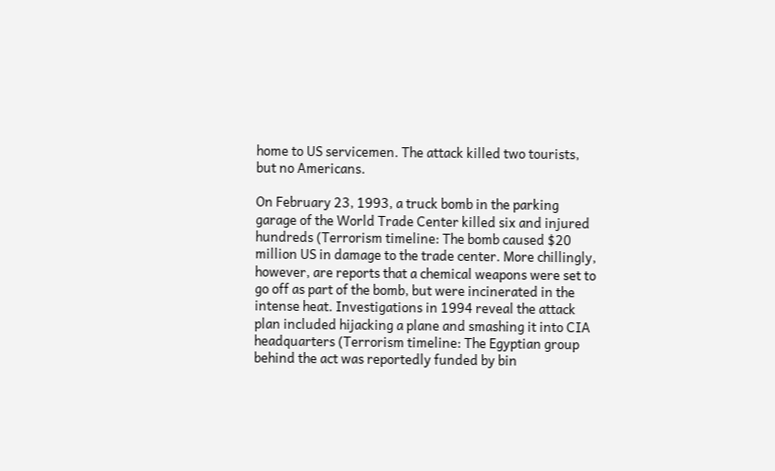home to US servicemen. The attack killed two tourists, but no Americans.

On February 23, 1993, a truck bomb in the parking garage of the World Trade Center killed six and injured hundreds (Terrorism timeline: The bomb caused $20 million US in damage to the trade center. More chillingly, however, are reports that a chemical weapons were set to go off as part of the bomb, but were incinerated in the intense heat. Investigations in 1994 reveal the attack plan included hijacking a plane and smashing it into CIA headquarters (Terrorism timeline: The Egyptian group behind the act was reportedly funded by bin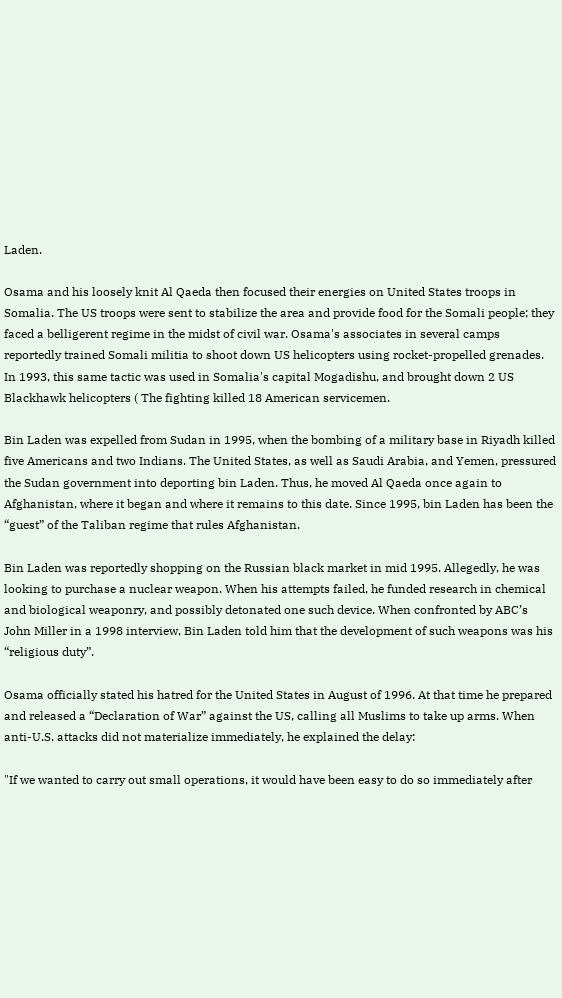Laden.

Osama and his loosely knit Al Qaeda then focused their energies on United States troops in Somalia. The US troops were sent to stabilize the area and provide food for the Somali people; they faced a belligerent regime in the midst of civil war. Osama's associates in several camps reportedly trained Somali militia to shoot down US helicopters using rocket-propelled grenades. In 1993, this same tactic was used in Somalia's capital Mogadishu, and brought down 2 US Blackhawk helicopters ( The fighting killed 18 American servicemen.

Bin Laden was expelled from Sudan in 1995, when the bombing of a military base in Riyadh killed five Americans and two Indians. The United States, as well as Saudi Arabia, and Yemen, pressured the Sudan government into deporting bin Laden. Thus, he moved Al Qaeda once again to Afghanistan, where it began and where it remains to this date. Since 1995, bin Laden has been the “guest” of the Taliban regime that rules Afghanistan.

Bin Laden was reportedly shopping on the Russian black market in mid 1995. Allegedly, he was looking to purchase a nuclear weapon. When his attempts failed, he funded research in chemical and biological weaponry, and possibly detonated one such device. When confronted by ABC’s John Miller in a 1998 interview, Bin Laden told him that the development of such weapons was his “religious duty”.

Osama officially stated his hatred for the United States in August of 1996. At that time he prepared and released a “Declaration of War” against the US, calling all Muslims to take up arms. When anti-U.S. attacks did not materialize immediately, he explained the delay:

"If we wanted to carry out small operations, it would have been easy to do so immediately after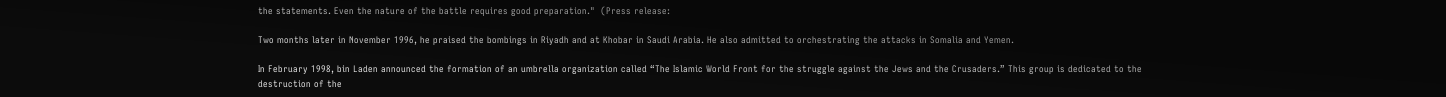the statements. Even the nature of the battle requires good preparation."  (Press release:

Two months later in November 1996, he praised the bombings in Riyadh and at Khobar in Saudi Arabia. He also admitted to orchestrating the attacks in Somalia and Yemen.

In February 1998, bin Laden announced the formation of an umbrella organization called “The Islamic World Front for the struggle against the Jews and the Crusaders.” This group is dedicated to the destruction of the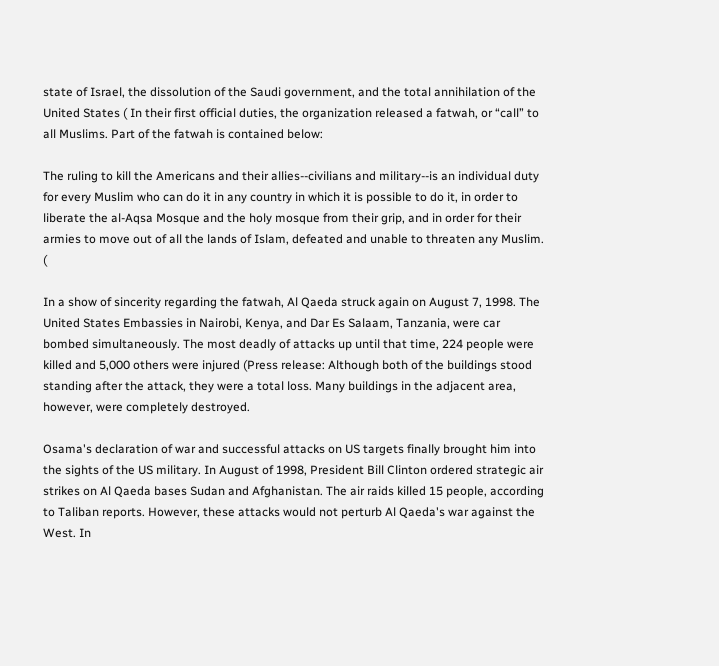state of Israel, the dissolution of the Saudi government, and the total annihilation of the United States ( In their first official duties, the organization released a fatwah, or “call” to all Muslims. Part of the fatwah is contained below:

The ruling to kill the Americans and their allies--civilians and military--is an individual duty for every Muslim who can do it in any country in which it is possible to do it, in order to liberate the al-Aqsa Mosque and the holy mosque from their grip, and in order for their armies to move out of all the lands of Islam, defeated and unable to threaten any Muslim. (

In a show of sincerity regarding the fatwah, Al Qaeda struck again on August 7, 1998. The United States Embassies in Nairobi, Kenya, and Dar Es Salaam, Tanzania, were car bombed simultaneously. The most deadly of attacks up until that time, 224 people were killed and 5,000 others were injured (Press release: Although both of the buildings stood standing after the attack, they were a total loss. Many buildings in the adjacent area, however, were completely destroyed.

Osama's declaration of war and successful attacks on US targets finally brought him into the sights of the US military. In August of 1998, President Bill Clinton ordered strategic air strikes on Al Qaeda bases Sudan and Afghanistan. The air raids killed 15 people, according to Taliban reports. However, these attacks would not perturb Al Qaeda's war against the West. In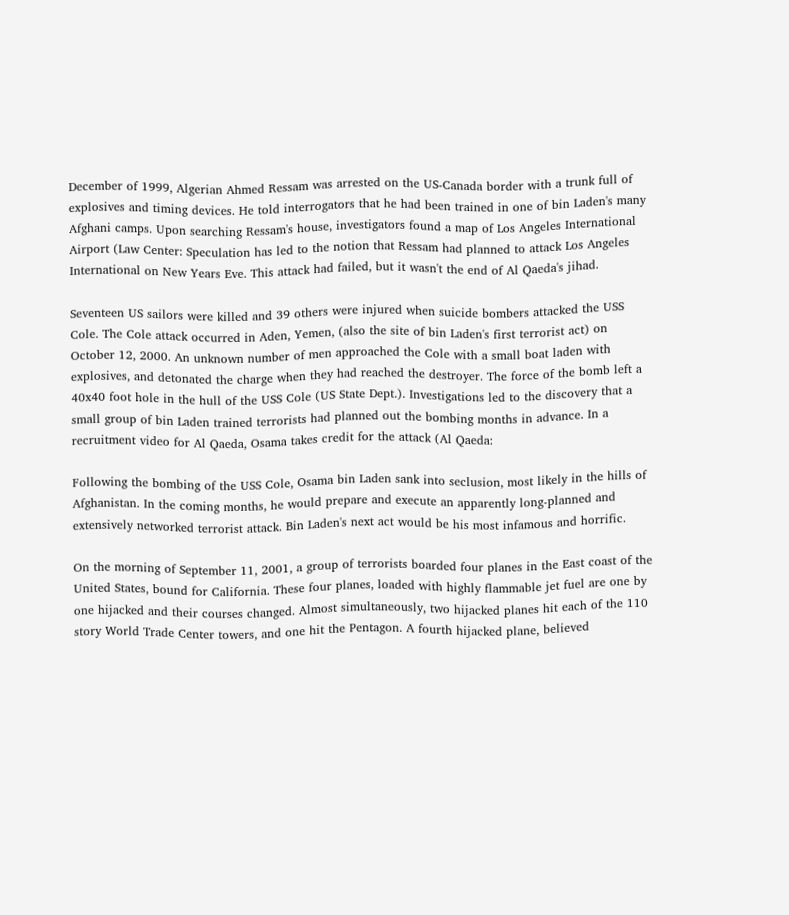December of 1999, Algerian Ahmed Ressam was arrested on the US-Canada border with a trunk full of explosives and timing devices. He told interrogators that he had been trained in one of bin Laden's many Afghani camps. Upon searching Ressam's house, investigators found a map of Los Angeles International Airport (Law Center: Speculation has led to the notion that Ressam had planned to attack Los Angeles International on New Years Eve. This attack had failed, but it wasn't the end of Al Qaeda's jihad.

Seventeen US sailors were killed and 39 others were injured when suicide bombers attacked the USS Cole. The Cole attack occurred in Aden, Yemen, (also the site of bin Laden's first terrorist act) on October 12, 2000. An unknown number of men approached the Cole with a small boat laden with explosives, and detonated the charge when they had reached the destroyer. The force of the bomb left a 40x40 foot hole in the hull of the USS Cole (US State Dept.). Investigations led to the discovery that a small group of bin Laden trained terrorists had planned out the bombing months in advance. In a recruitment video for Al Qaeda, Osama takes credit for the attack (Al Qaeda:

Following the bombing of the USS Cole, Osama bin Laden sank into seclusion, most likely in the hills of Afghanistan. In the coming months, he would prepare and execute an apparently long-planned and extensively networked terrorist attack. Bin Laden's next act would be his most infamous and horrific.

On the morning of September 11, 2001, a group of terrorists boarded four planes in the East coast of the United States, bound for California. These four planes, loaded with highly flammable jet fuel are one by one hijacked and their courses changed. Almost simultaneously, two hijacked planes hit each of the 110 story World Trade Center towers, and one hit the Pentagon. A fourth hijacked plane, believed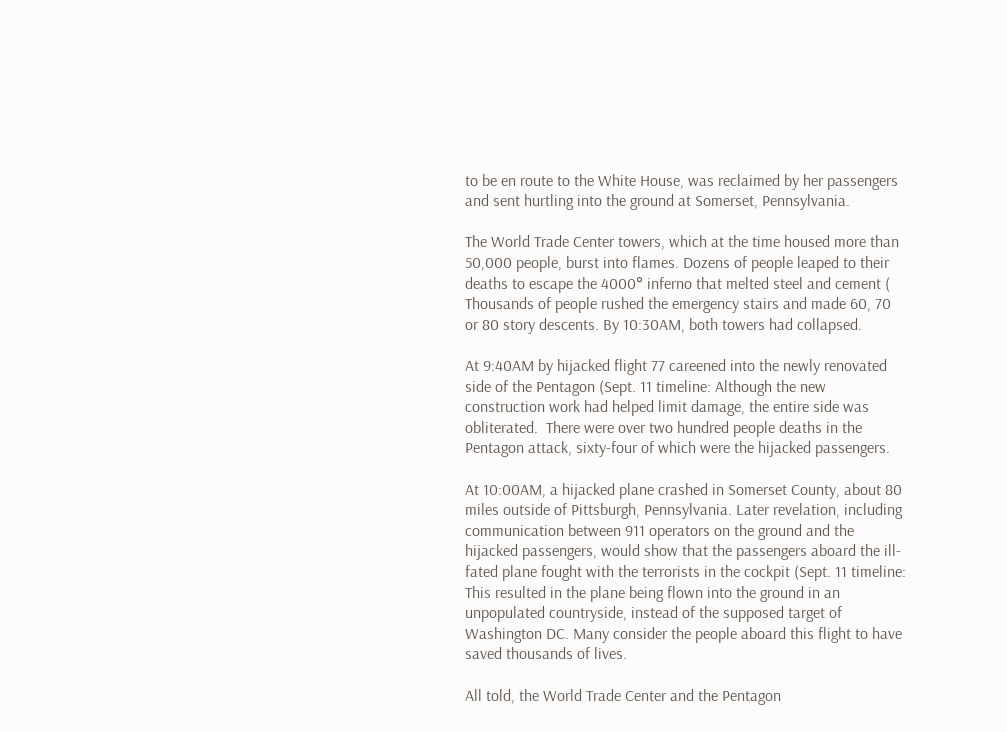to be en route to the White House, was reclaimed by her passengers and sent hurtling into the ground at Somerset, Pennsylvania.

The World Trade Center towers, which at the time housed more than 50,000 people, burst into flames. Dozens of people leaped to their deaths to escape the 4000° inferno that melted steel and cement ( Thousands of people rushed the emergency stairs and made 60, 70 or 80 story descents. By 10:30AM, both towers had collapsed.

At 9:40AM by hijacked flight 77 careened into the newly renovated side of the Pentagon (Sept. 11 timeline: Although the new construction work had helped limit damage, the entire side was obliterated.  There were over two hundred people deaths in the Pentagon attack, sixty-four of which were the hijacked passengers.

At 10:00AM, a hijacked plane crashed in Somerset County, about 80 miles outside of Pittsburgh, Pennsylvania. Later revelation, including communication between 911 operators on the ground and the hijacked passengers, would show that the passengers aboard the ill-fated plane fought with the terrorists in the cockpit (Sept. 11 timeline: This resulted in the plane being flown into the ground in an unpopulated countryside, instead of the supposed target of Washington DC. Many consider the people aboard this flight to have saved thousands of lives.

All told, the World Trade Center and the Pentagon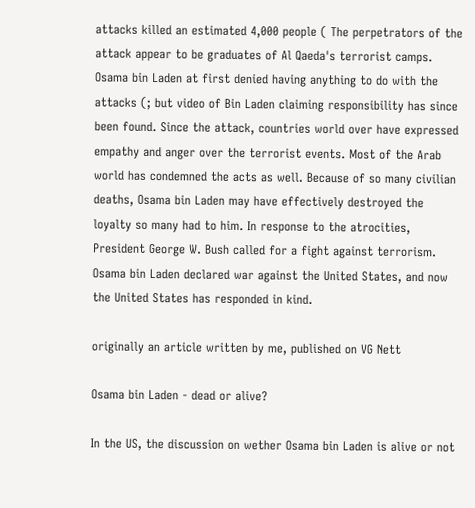attacks killed an estimated 4,000 people ( The perpetrators of the attack appear to be graduates of Al Qaeda's terrorist camps.  Osama bin Laden at first denied having anything to do with the attacks (; but video of Bin Laden claiming responsibility has since been found. Since the attack, countries world over have expressed empathy and anger over the terrorist events. Most of the Arab world has condemned the acts as well. Because of so many civilian deaths, Osama bin Laden may have effectively destroyed the loyalty so many had to him. In response to the atrocities, President George W. Bush called for a fight against terrorism. Osama bin Laden declared war against the United States, and now the United States has responded in kind.

originally an article written by me, published on VG Nett

Osama bin Laden - dead or alive?

In the US, the discussion on wether Osama bin Laden is alive or not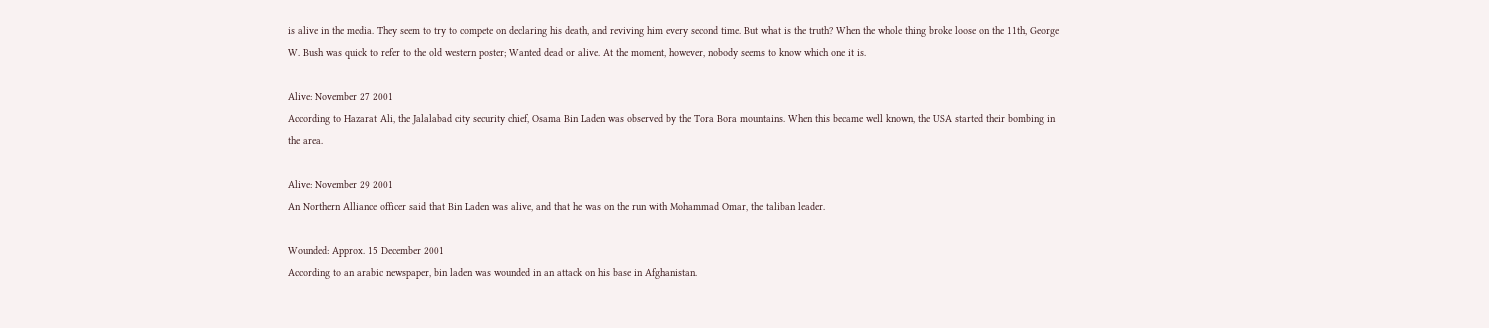is alive in the media. They seem to try to compete on declaring his death, and reviving him every second time. But what is the truth? When the whole thing broke loose on the 11th, George W. Bush was quick to refer to the old western poster; Wanted dead or alive. At the moment, however, nobody seems to know which one it is.

Alive: November 27 2001
According to Hazarat Ali, the Jalalabad city security chief, Osama Bin Laden was observed by the Tora Bora mountains. When this became well known, the USA started their bombing in the area.

Alive: November 29 2001
An Northern Alliance officer said that Bin Laden was alive, and that he was on the run with Mohammad Omar, the taliban leader.

Wounded: Approx. 15 December 2001
According to an arabic newspaper, bin laden was wounded in an attack on his base in Afghanistan.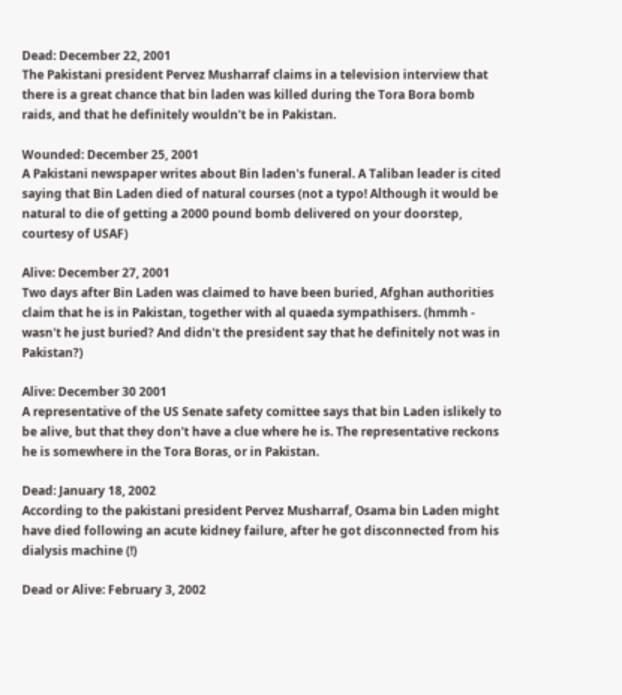Dead: December 22, 2001
The Pakistani president Pervez Musharraf claims in a television interview that there is a great chance that bin laden was killed during the Tora Bora bomb raids, and that he definitely wouldn't be in Pakistan.

Wounded: December 25, 2001
A Pakistani newspaper writes about Bin laden's funeral. A Taliban leader is cited saying that Bin Laden died of natural courses (not a typo! Although it would be natural to die of getting a 2000 pound bomb delivered on your doorstep, courtesy of USAF)

Alive: December 27, 2001
Two days after Bin Laden was claimed to have been buried, Afghan authorities claim that he is in Pakistan, together with al quaeda sympathisers. (hmmh - wasn't he just buried? And didn't the president say that he definitely not was in Pakistan?)

Alive: December 30 2001
A representative of the US Senate safety comittee says that bin Laden islikely to be alive, but that they don't have a clue where he is. The representative reckons he is somewhere in the Tora Boras, or in Pakistan.

Dead: January 18, 2002
According to the pakistani president Pervez Musharraf, Osama bin Laden might have died following an acute kidney failure, after he got disconnected from his dialysis machine (!)

Dead or Alive: February 3, 2002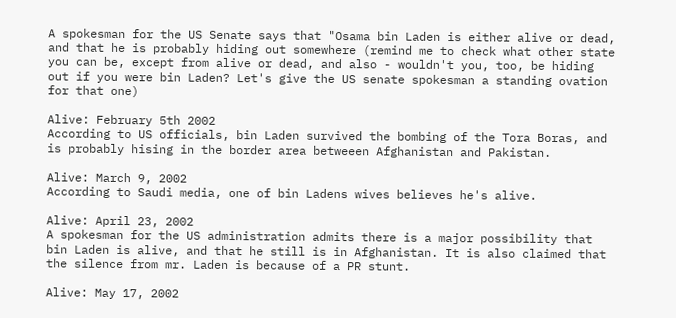A spokesman for the US Senate says that "Osama bin Laden is either alive or dead, and that he is probably hiding out somewhere (remind me to check what other state you can be, except from alive or dead, and also - wouldn't you, too, be hiding out if you were bin Laden? Let's give the US senate spokesman a standing ovation for that one)

Alive: February 5th 2002
According to US officials, bin Laden survived the bombing of the Tora Boras, and is probably hising in the border area betweeen Afghanistan and Pakistan.

Alive: March 9, 2002
According to Saudi media, one of bin Ladens wives believes he's alive.

Alive: April 23, 2002
A spokesman for the US administration admits there is a major possibility that bin Laden is alive, and that he still is in Afghanistan. It is also claimed that the silence from mr. Laden is because of a PR stunt.

Alive: May 17, 2002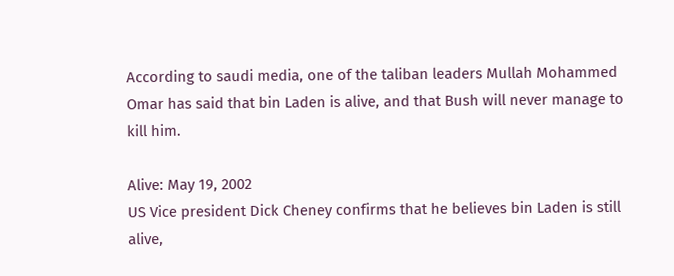According to saudi media, one of the taliban leaders Mullah Mohammed Omar has said that bin Laden is alive, and that Bush will never manage to kill him.

Alive: May 19, 2002
US Vice president Dick Cheney confirms that he believes bin Laden is still alive,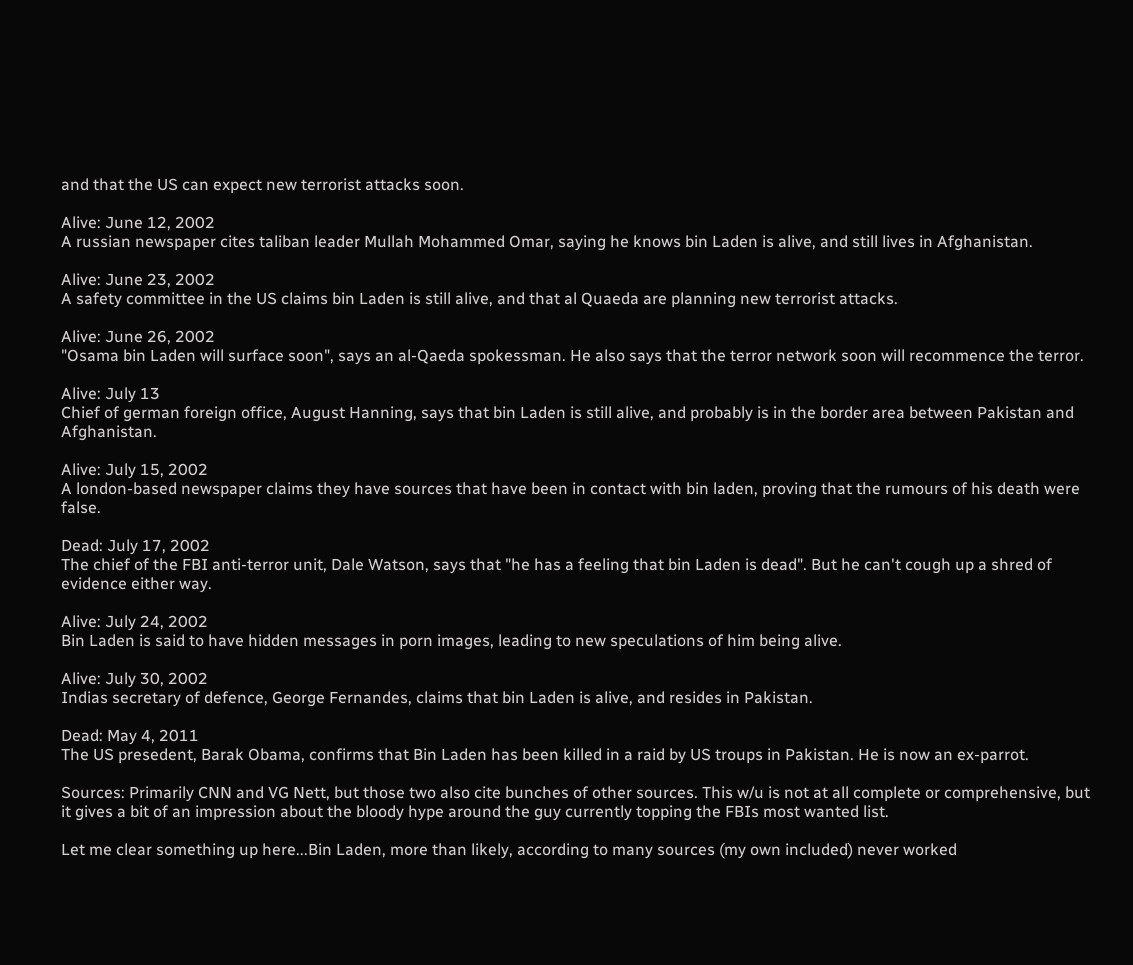and that the US can expect new terrorist attacks soon.

Alive: June 12, 2002
A russian newspaper cites taliban leader Mullah Mohammed Omar, saying he knows bin Laden is alive, and still lives in Afghanistan.

Alive: June 23, 2002
A safety committee in the US claims bin Laden is still alive, and that al Quaeda are planning new terrorist attacks.

Alive: June 26, 2002
"Osama bin Laden will surface soon", says an al-Qaeda spokessman. He also says that the terror network soon will recommence the terror.

Alive: July 13
Chief of german foreign office, August Hanning, says that bin Laden is still alive, and probably is in the border area between Pakistan and Afghanistan.

Alive: July 15, 2002
A london-based newspaper claims they have sources that have been in contact with bin laden, proving that the rumours of his death were false.

Dead: July 17, 2002
The chief of the FBI anti-terror unit, Dale Watson, says that "he has a feeling that bin Laden is dead". But he can't cough up a shred of evidence either way.

Alive: July 24, 2002
Bin Laden is said to have hidden messages in porn images, leading to new speculations of him being alive.

Alive: July 30, 2002
Indias secretary of defence, George Fernandes, claims that bin Laden is alive, and resides in Pakistan.

Dead: May 4, 2011
The US presedent, Barak Obama, confirms that Bin Laden has been killed in a raid by US troups in Pakistan. He is now an ex-parrot.

Sources: Primarily CNN and VG Nett, but those two also cite bunches of other sources. This w/u is not at all complete or comprehensive, but it gives a bit of an impression about the bloody hype around the guy currently topping the FBIs most wanted list.

Let me clear something up here...Bin Laden, more than likely, according to many sources (my own included) never worked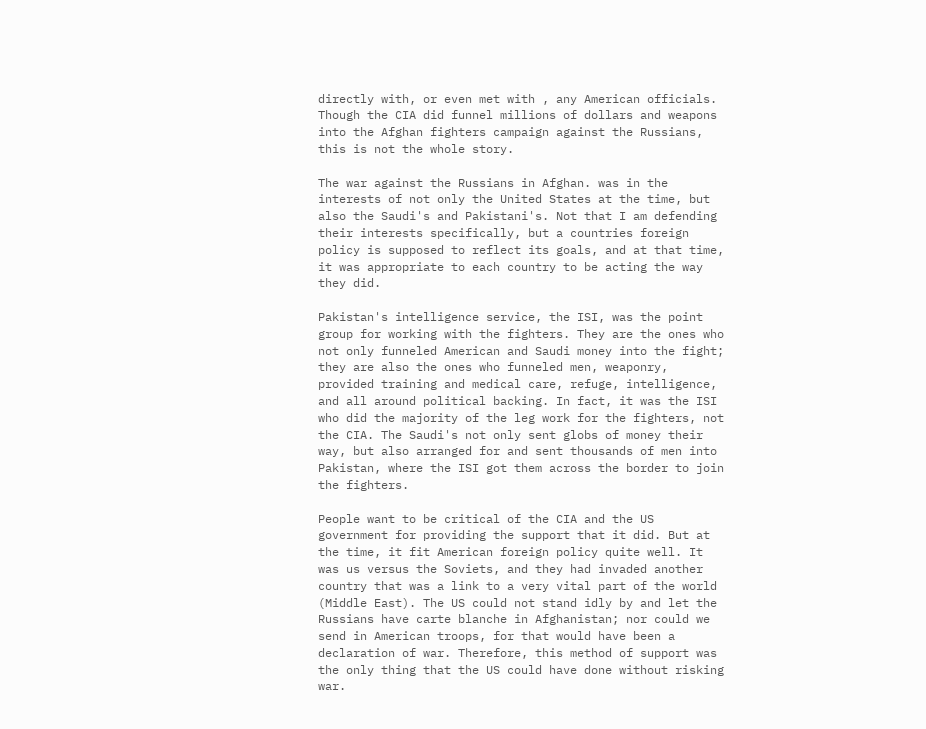directly with, or even met with , any American officials. Though the CIA did funnel millions of dollars and weapons into the Afghan fighters campaign against the Russians, this is not the whole story.

The war against the Russians in Afghan. was in the interests of not only the United States at the time, but also the Saudi's and Pakistani's. Not that I am defending their interests specifically, but a countries foreign policy is supposed to reflect its goals, and at that time, it was appropriate to each country to be acting the way they did.

Pakistan's intelligence service, the ISI, was the point group for working with the fighters. They are the ones who not only funneled American and Saudi money into the fight; they are also the ones who funneled men, weaponry, provided training and medical care, refuge, intelligence, and all around political backing. In fact, it was the ISI who did the majority of the leg work for the fighters, not the CIA. The Saudi's not only sent globs of money their way, but also arranged for and sent thousands of men into Pakistan, where the ISI got them across the border to join the fighters.

People want to be critical of the CIA and the US government for providing the support that it did. But at the time, it fit American foreign policy quite well. It was us versus the Soviets, and they had invaded another country that was a link to a very vital part of the world (Middle East). The US could not stand idly by and let the Russians have carte blanche in Afghanistan; nor could we send in American troops, for that would have been a declaration of war. Therefore, this method of support was the only thing that the US could have done without risking war.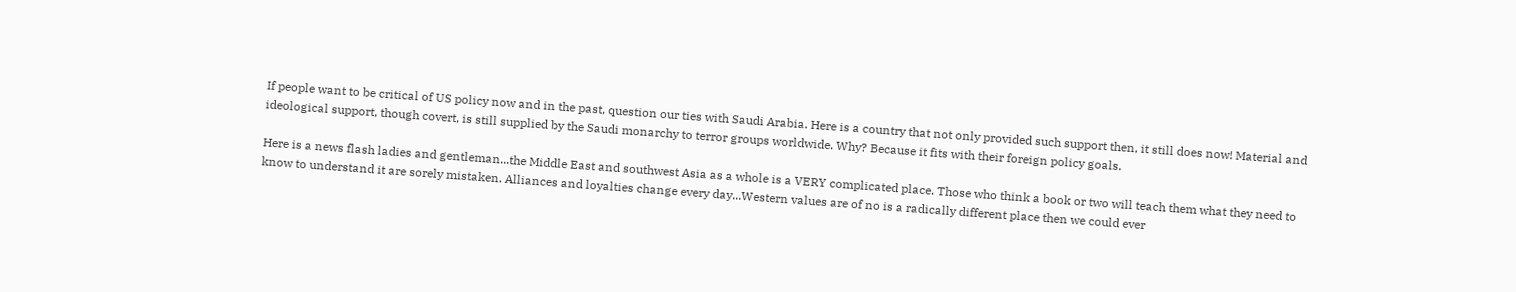If people want to be critical of US policy now and in the past, question our ties with Saudi Arabia. Here is a country that not only provided such support then, it still does now! Material and ideological support, though covert, is still supplied by the Saudi monarchy to terror groups worldwide. Why? Because it fits with their foreign policy goals.

Here is a news flash ladies and gentleman...the Middle East and southwest Asia as a whole is a VERY complicated place. Those who think a book or two will teach them what they need to know to understand it are sorely mistaken. Alliances and loyalties change every day...Western values are of no is a radically different place then we could ever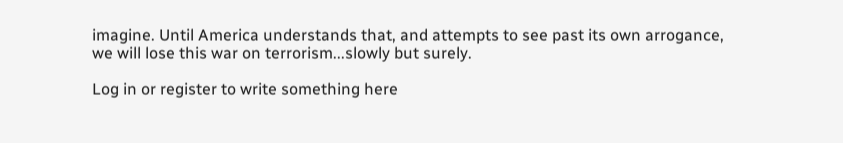imagine. Until America understands that, and attempts to see past its own arrogance, we will lose this war on terrorism...slowly but surely.

Log in or register to write something here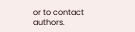or to contact authors.